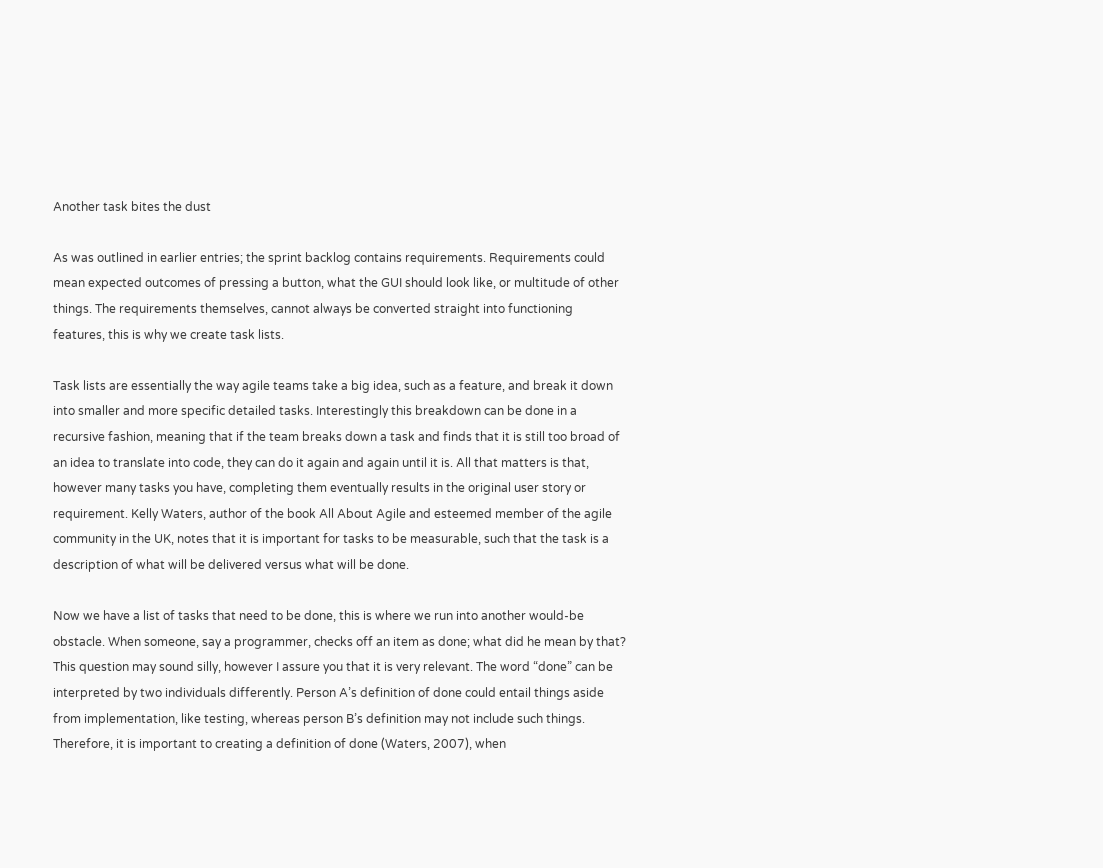Another task bites the dust

As was outlined in earlier entries; the sprint backlog contains requirements. Requirements could mean expected outcomes of pressing a button, what the GUI should look like, or multitude of other things. The requirements themselves, cannot always be converted straight into functioning features, this is why we create task lists.

Task lists are essentially the way agile teams take a big idea, such as a feature, and break it down into smaller and more specific detailed tasks. Interestingly this breakdown can be done in a recursive fashion, meaning that if the team breaks down a task and finds that it is still too broad of an idea to translate into code, they can do it again and again until it is. All that matters is that, however many tasks you have, completing them eventually results in the original user story or requirement. Kelly Waters, author of the book All About Agile and esteemed member of the agile community in the UK, notes that it is important for tasks to be measurable, such that the task is a description of what will be delivered versus what will be done.

Now we have a list of tasks that need to be done, this is where we run into another would-be obstacle. When someone, say a programmer, checks off an item as done; what did he mean by that? This question may sound silly, however I assure you that it is very relevant. The word “done” can be interpreted by two individuals differently. Person A’s definition of done could entail things aside from implementation, like testing, whereas person B’s definition may not include such things. Therefore, it is important to creating a definition of done (Waters, 2007), when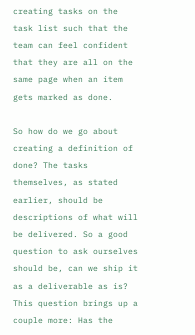creating tasks on the task list such that the team can feel confident that they are all on the same page when an item gets marked as done.

So how do we go about creating a definition of done? The tasks themselves, as stated earlier, should be descriptions of what will be delivered. So a good question to ask ourselves should be, can we ship it as a deliverable as is? This question brings up a couple more: Has the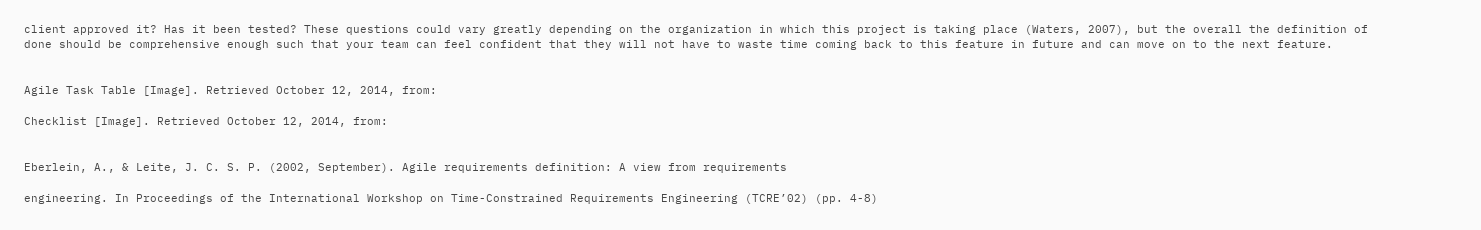client approved it? Has it been tested? These questions could vary greatly depending on the organization in which this project is taking place (Waters, 2007), but the overall the definition of done should be comprehensive enough such that your team can feel confident that they will not have to waste time coming back to this feature in future and can move on to the next feature.


Agile Task Table [Image]. Retrieved October 12, 2014, from:

Checklist [Image]. Retrieved October 12, 2014, from:


Eberlein, A., & Leite, J. C. S. P. (2002, September). Agile requirements definition: A view from requirements

engineering. In Proceedings of the International Workshop on Time-Constrained Requirements Engineering (TCRE’02) (pp. 4-8)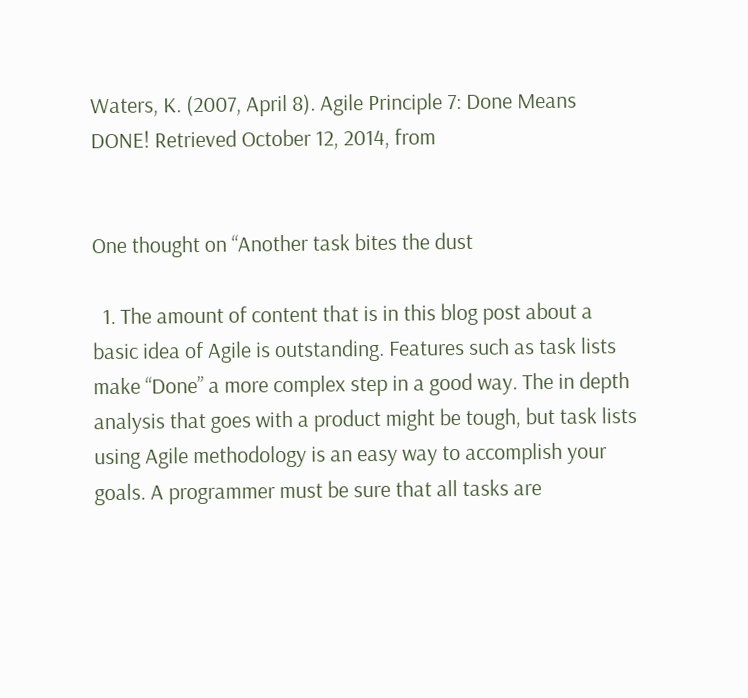Waters, K. (2007, April 8). Agile Principle 7: Done Means DONE! Retrieved October 12, 2014, from


One thought on “Another task bites the dust

  1. The amount of content that is in this blog post about a basic idea of Agile is outstanding. Features such as task lists make “Done” a more complex step in a good way. The in depth analysis that goes with a product might be tough, but task lists using Agile methodology is an easy way to accomplish your goals. A programmer must be sure that all tasks are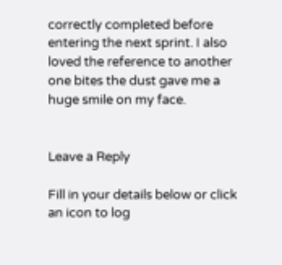correctly completed before entering the next sprint. I also loved the reference to another one bites the dust gave me a huge smile on my face.


Leave a Reply

Fill in your details below or click an icon to log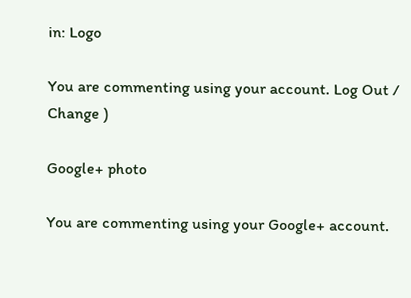in: Logo

You are commenting using your account. Log Out /  Change )

Google+ photo

You are commenting using your Google+ account.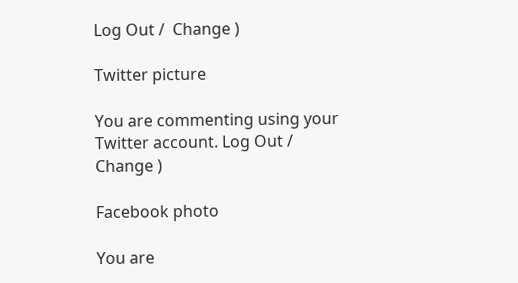Log Out /  Change )

Twitter picture

You are commenting using your Twitter account. Log Out /  Change )

Facebook photo

You are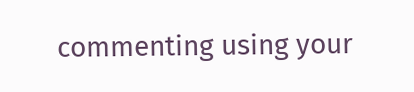commenting using your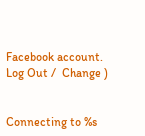Facebook account. Log Out /  Change )


Connecting to %s